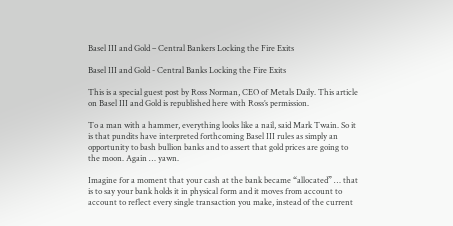Basel III and Gold – Central Bankers Locking the Fire Exits

Basel III and Gold - Central Banks Locking the Fire Exits

This is a special guest post by Ross Norman, CEO of Metals Daily. This article on Basel III and Gold is republished here with Ross’s permission.

To a man with a hammer, everything looks like a nail, said Mark Twain. So it is that pundits have interpreted forthcoming Basel III rules as simply an opportunity to bash bullion banks and to assert that gold prices are going to the moon. Again … yawn.

Imagine for a moment that your cash at the bank became “allocated” … that is to say your bank holds it in physical form and it moves from account to account to reflect every single transaction you make, instead of the current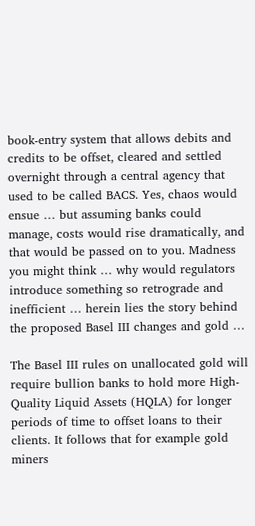book-entry system that allows debits and credits to be offset, cleared and settled overnight through a central agency that used to be called BACS. Yes, chaos would ensue … but assuming banks could manage, costs would rise dramatically, and that would be passed on to you. Madness you might think … why would regulators introduce something so retrograde and inefficient … herein lies the story behind the proposed Basel III changes and gold …

The Basel III rules on unallocated gold will require bullion banks to hold more High-Quality Liquid Assets (HQLA) for longer periods of time to offset loans to their clients. It follows that for example gold miners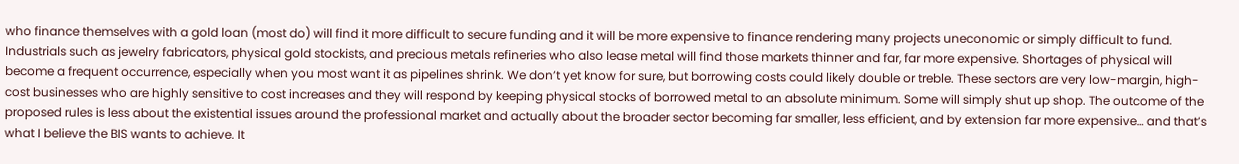who finance themselves with a gold loan (most do) will find it more difficult to secure funding and it will be more expensive to finance rendering many projects uneconomic or simply difficult to fund. Industrials such as jewelry fabricators, physical gold stockists, and precious metals refineries who also lease metal will find those markets thinner and far, far more expensive. Shortages of physical will become a frequent occurrence, especially when you most want it as pipelines shrink. We don’t yet know for sure, but borrowing costs could likely double or treble. These sectors are very low-margin, high-cost businesses who are highly sensitive to cost increases and they will respond by keeping physical stocks of borrowed metal to an absolute minimum. Some will simply shut up shop. The outcome of the proposed rules is less about the existential issues around the professional market and actually about the broader sector becoming far smaller, less efficient, and by extension far more expensive… and that’s what I believe the BIS wants to achieve. It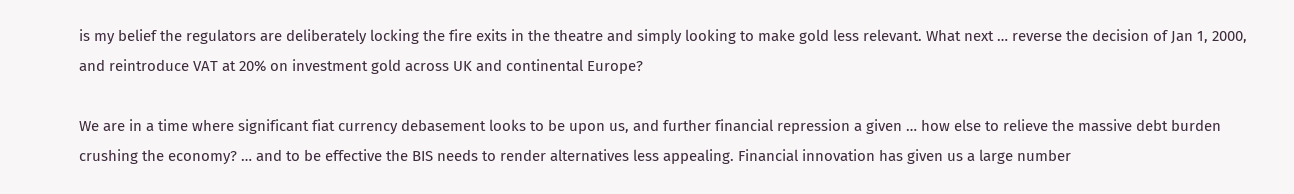is my belief the regulators are deliberately locking the fire exits in the theatre and simply looking to make gold less relevant. What next … reverse the decision of Jan 1, 2000, and reintroduce VAT at 20% on investment gold across UK and continental Europe?

We are in a time where significant fiat currency debasement looks to be upon us, and further financial repression a given … how else to relieve the massive debt burden crushing the economy? … and to be effective the BIS needs to render alternatives less appealing. Financial innovation has given us a large number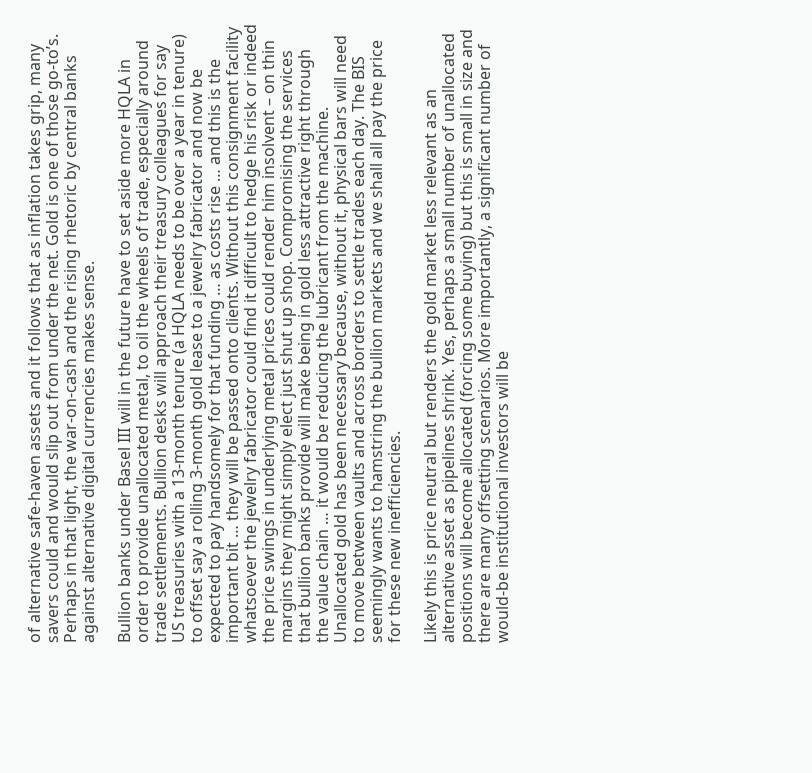of alternative safe-haven assets and it follows that as inflation takes grip, many savers could and would slip out from under the net. Gold is one of those go-to’s. Perhaps in that light, the war-on-cash and the rising rhetoric by central banks against alternative digital currencies makes sense.

Bullion banks under Basel III will in the future have to set aside more HQLA in order to provide unallocated metal, to oil the wheels of trade, especially around trade settlements. Bullion desks will approach their treasury colleagues for say US treasuries with a 13-month tenure (a HQLA needs to be over a year in tenure) to offset say a rolling 3-month gold lease to a jewelry fabricator and now be expected to pay handsomely for that funding … as costs rise … and this is the important bit … they will be passed onto clients. Without this consignment facility whatsoever the jewelry fabricator could find it difficult to hedge his risk or indeed the price swings in underlying metal prices could render him insolvent – on thin margins they might simply elect just shut up shop. Compromising the services that bullion banks provide will make being in gold less attractive right through the value chain … it would be reducing the lubricant from the machine. Unallocated gold has been necessary because, without it, physical bars will need to move between vaults and across borders to settle trades each day. The BIS seemingly wants to hamstring the bullion markets and we shall all pay the price for these new inefficiencies.

Likely this is price neutral but renders the gold market less relevant as an alternative asset as pipelines shrink. Yes, perhaps a small number of unallocated positions will become allocated (forcing some buying) but this is small in size and there are many offsetting scenarios. More importantly, a significant number of would-be institutional investors will be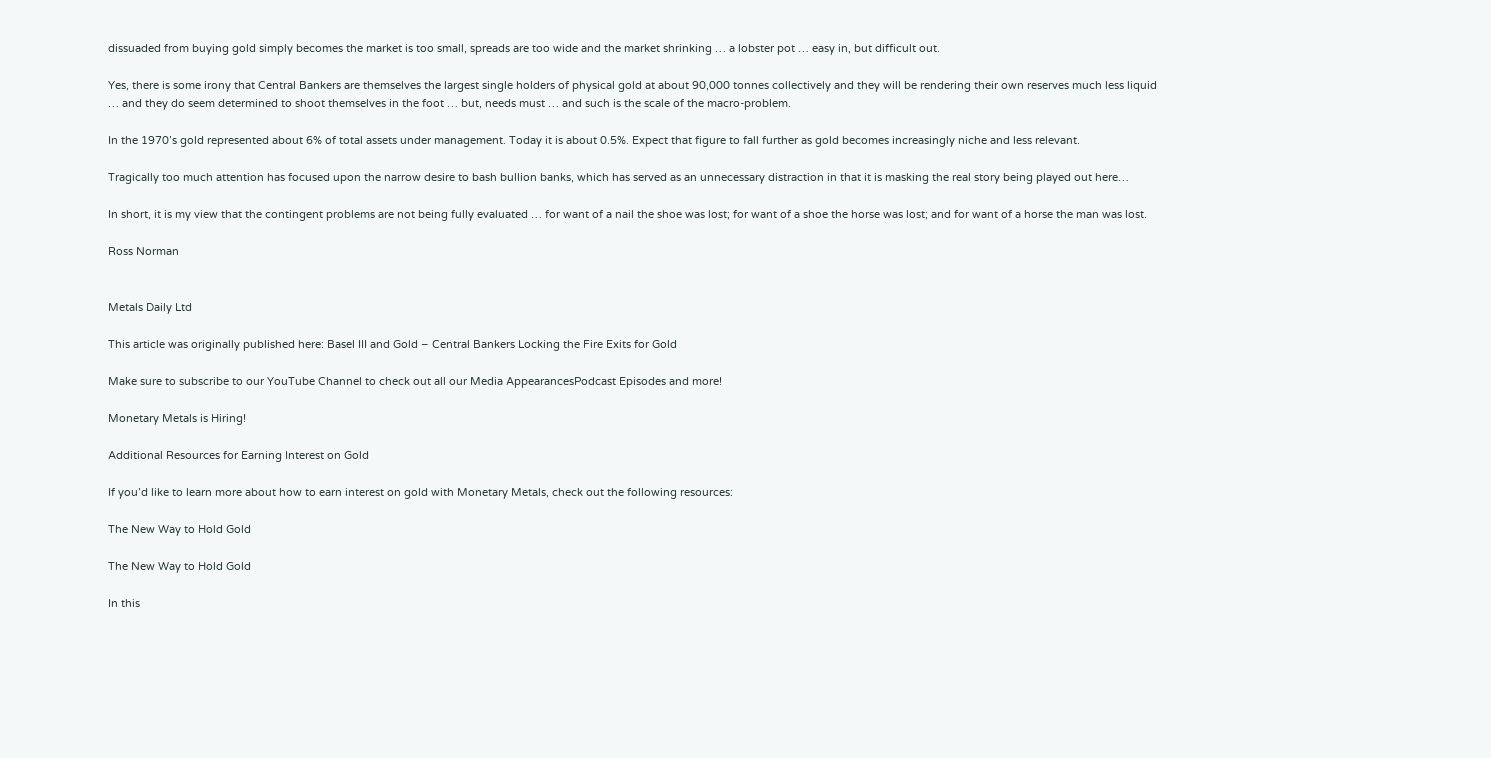dissuaded from buying gold simply becomes the market is too small, spreads are too wide and the market shrinking … a lobster pot … easy in, but difficult out.

Yes, there is some irony that Central Bankers are themselves the largest single holders of physical gold at about 90,000 tonnes collectively and they will be rendering their own reserves much less liquid … and they do seem determined to shoot themselves in the foot … but, needs must … and such is the scale of the macro-problem.

In the 1970’s gold represented about 6% of total assets under management. Today it is about 0.5%. Expect that figure to fall further as gold becomes increasingly niche and less relevant.

Tragically too much attention has focused upon the narrow desire to bash bullion banks, which has served as an unnecessary distraction in that it is masking the real story being played out here…

In short, it is my view that the contingent problems are not being fully evaluated … for want of a nail the shoe was lost; for want of a shoe the horse was lost; and for want of a horse the man was lost.

Ross Norman


Metals Daily Ltd

This article was originally published here: Basel III and Gold – Central Bankers Locking the Fire Exits for Gold

Make sure to subscribe to our YouTube Channel to check out all our Media AppearancesPodcast Episodes and more!

Monetary Metals is Hiring!

Additional Resources for Earning Interest on Gold

If you’d like to learn more about how to earn interest on gold with Monetary Metals, check out the following resources:

The New Way to Hold Gold

The New Way to Hold Gold

In this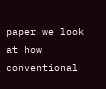paper we look at how conventional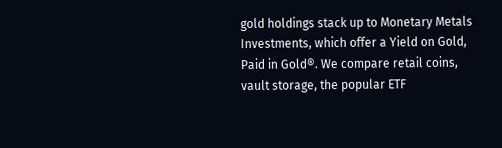gold holdings stack up to Monetary Metals Investments, which offer a Yield on Gold, Paid in Gold®. We compare retail coins, vault storage, the popular ETF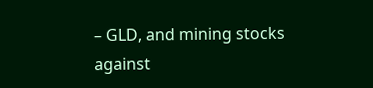– GLD, and mining stocks against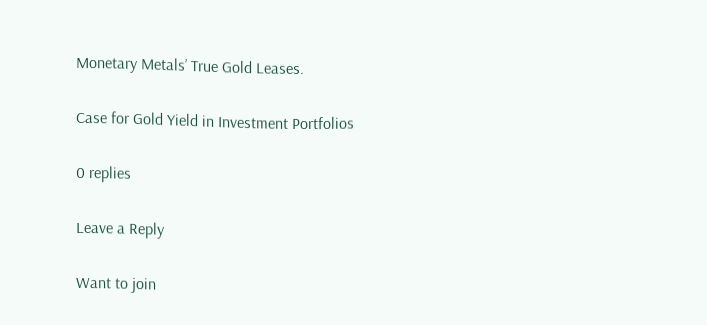Monetary Metals’ True Gold Leases.

Case for Gold Yield in Investment Portfolios

0 replies

Leave a Reply

Want to join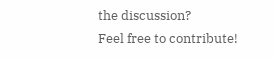the discussion?
Feel free to contribute!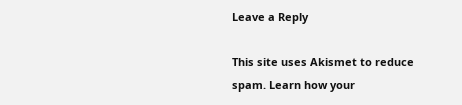Leave a Reply

This site uses Akismet to reduce spam. Learn how your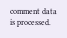comment data is processed.